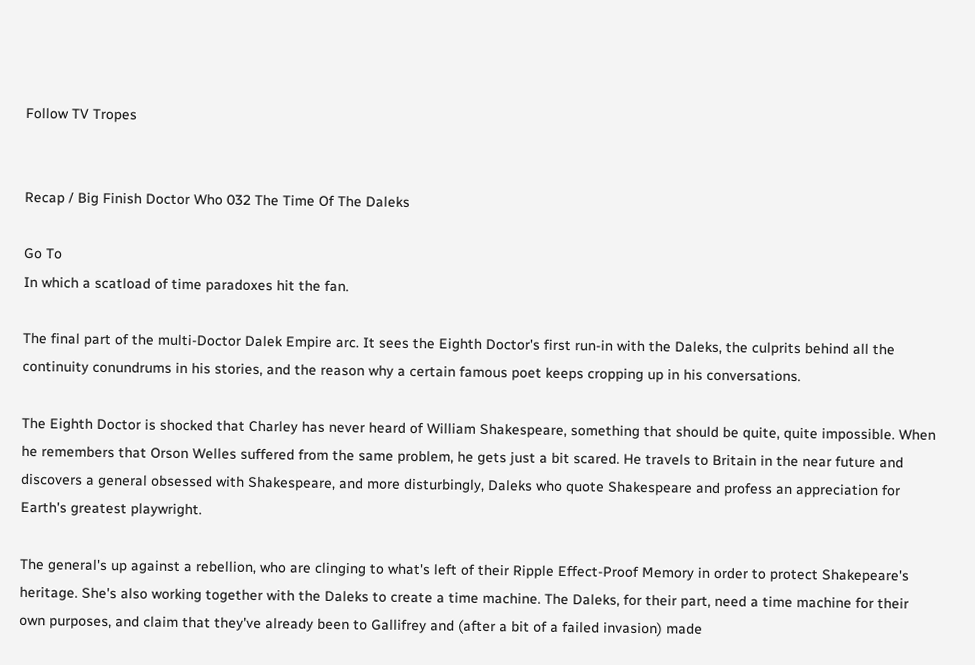Follow TV Tropes


Recap / Big Finish Doctor Who 032 The Time Of The Daleks

Go To
In which a scatload of time paradoxes hit the fan.

The final part of the multi-Doctor Dalek Empire arc. It sees the Eighth Doctor's first run-in with the Daleks, the culprits behind all the continuity conundrums in his stories, and the reason why a certain famous poet keeps cropping up in his conversations.

The Eighth Doctor is shocked that Charley has never heard of William Shakespeare, something that should be quite, quite impossible. When he remembers that Orson Welles suffered from the same problem, he gets just a bit scared. He travels to Britain in the near future and discovers a general obsessed with Shakespeare, and more disturbingly, Daleks who quote Shakespeare and profess an appreciation for Earth's greatest playwright.

The general's up against a rebellion, who are clinging to what's left of their Ripple Effect-Proof Memory in order to protect Shakepeare's heritage. She's also working together with the Daleks to create a time machine. The Daleks, for their part, need a time machine for their own purposes, and claim that they've already been to Gallifrey and (after a bit of a failed invasion) made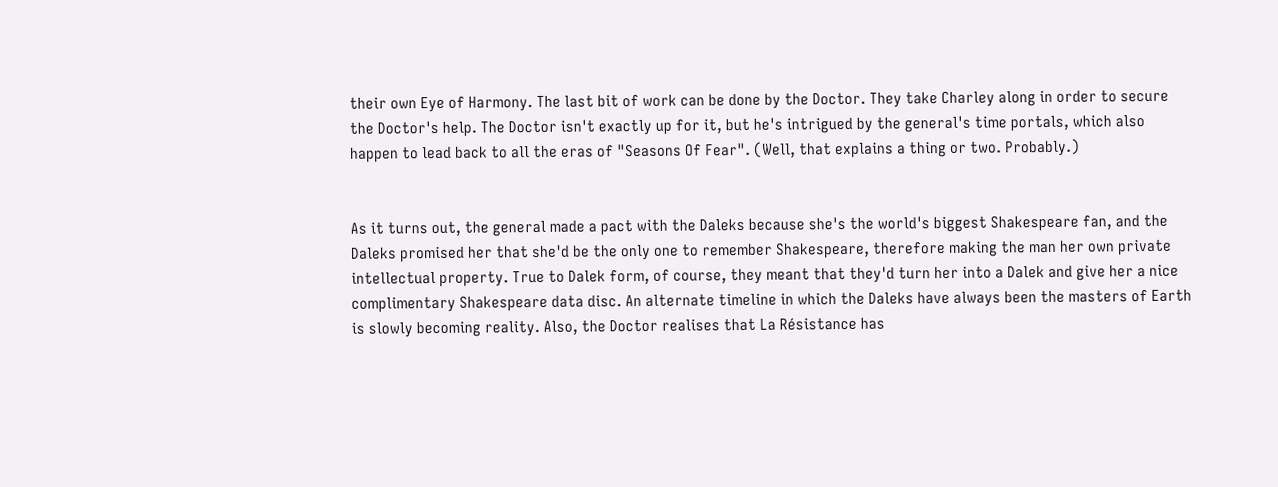their own Eye of Harmony. The last bit of work can be done by the Doctor. They take Charley along in order to secure the Doctor's help. The Doctor isn't exactly up for it, but he's intrigued by the general's time portals, which also happen to lead back to all the eras of "Seasons Of Fear". (Well, that explains a thing or two. Probably.)


As it turns out, the general made a pact with the Daleks because she's the world's biggest Shakespeare fan, and the Daleks promised her that she'd be the only one to remember Shakespeare, therefore making the man her own private intellectual property. True to Dalek form, of course, they meant that they'd turn her into a Dalek and give her a nice complimentary Shakespeare data disc. An alternate timeline in which the Daleks have always been the masters of Earth is slowly becoming reality. Also, the Doctor realises that La Résistance has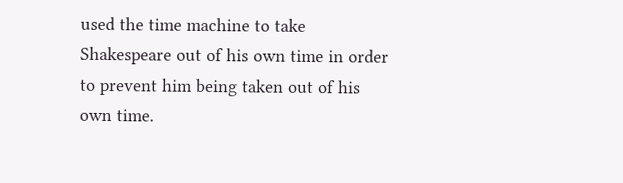used the time machine to take Shakespeare out of his own time in order to prevent him being taken out of his own time.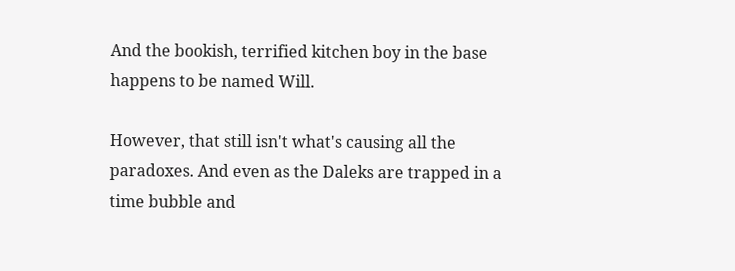And the bookish, terrified kitchen boy in the base happens to be named Will.

However, that still isn't what's causing all the paradoxes. And even as the Daleks are trapped in a time bubble and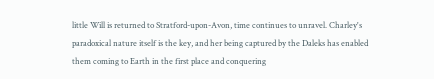little Will is returned to Stratford-upon-Avon, time continues to unravel. Charley's paradoxical nature itself is the key, and her being captured by the Daleks has enabled them coming to Earth in the first place and conquering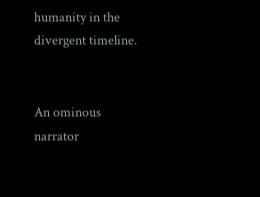humanity in the divergent timeline.


An ominous narrator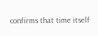confirms that time itself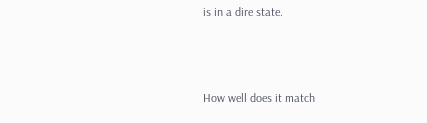is in a dire state.



How well does it match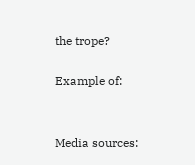the trope?

Example of:


Media sources: